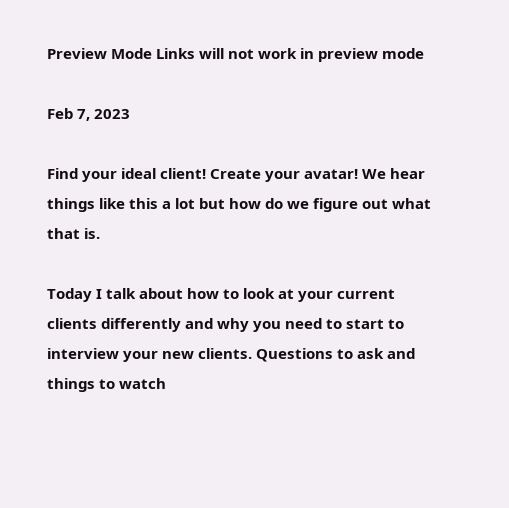Preview Mode Links will not work in preview mode

Feb 7, 2023

Find your ideal client! Create your avatar! We hear things like this a lot but how do we figure out what that is.

Today I talk about how to look at your current clients differently and why you need to start to interview your new clients. Questions to ask and things to watch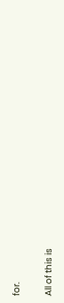for.

All of this is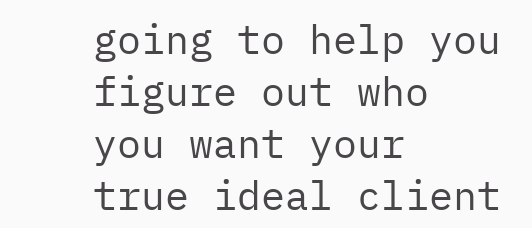going to help you figure out who you want your true ideal client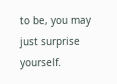to be, you may just surprise yourself.